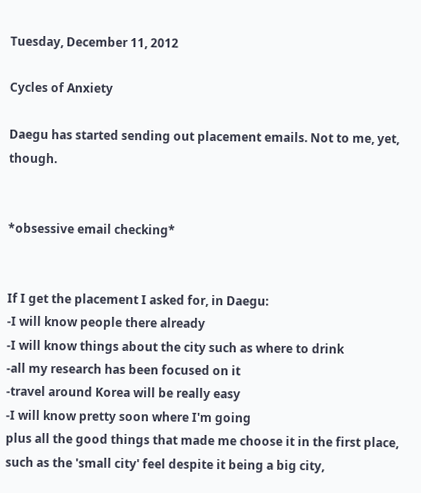Tuesday, December 11, 2012

Cycles of Anxiety

Daegu has started sending out placement emails. Not to me, yet, though.


*obsessive email checking*


If I get the placement I asked for, in Daegu:
-I will know people there already
-I will know things about the city such as where to drink
-all my research has been focused on it
-travel around Korea will be really easy
-I will know pretty soon where I'm going
plus all the good things that made me choose it in the first place, such as the 'small city' feel despite it being a big city,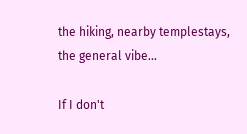the hiking, nearby templestays, the general vibe...

If I don't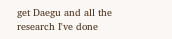get Daegu and all the research I've done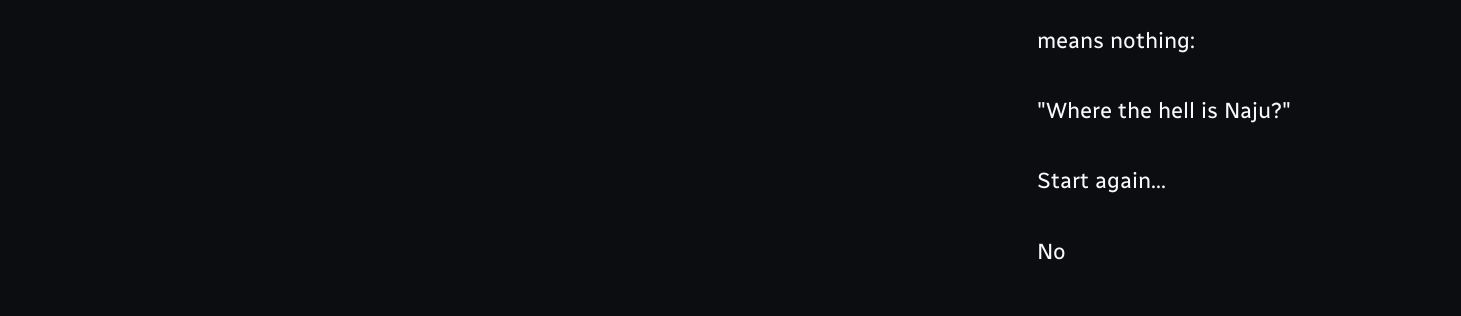means nothing:

"Where the hell is Naju?"

Start again...

No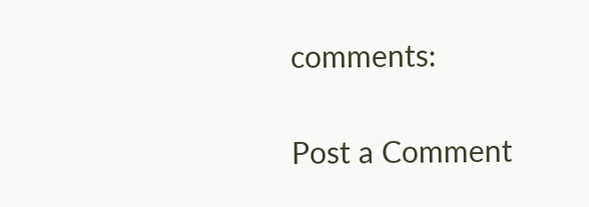comments:

Post a Comment